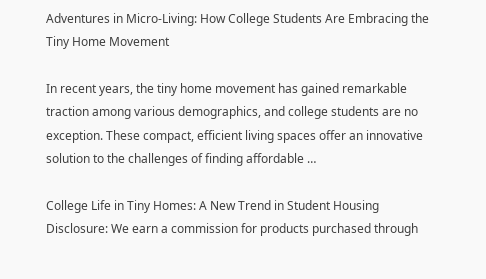Adventures in Micro-Living: How College Students Are Embracing the Tiny Home Movement

In recent years, the tiny home movement has gained remarkable traction among various demographics, and college students are no exception. These compact, efficient living spaces offer an innovative solution to the challenges of finding affordable …

College Life in Tiny Homes: A New Trend in Student Housing
Disclosure: We earn a commission for products purchased through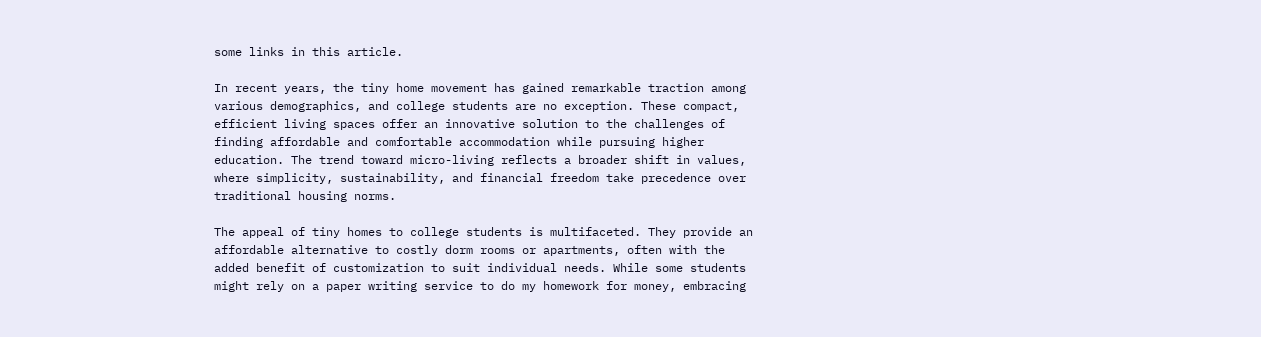some links in this article.

In recent years, the tiny home movement has gained remarkable traction among various demographics, and college students are no exception. These compact, efficient living spaces offer an innovative solution to the challenges of finding affordable and comfortable accommodation while pursuing higher education. The trend toward micro-living reflects a broader shift in values, where simplicity, sustainability, and financial freedom take precedence over traditional housing norms.

The appeal of tiny homes to college students is multifaceted. They provide an affordable alternative to costly dorm rooms or apartments, often with the added benefit of customization to suit individual needs. While some students might rely on a paper writing service to do my homework for money, embracing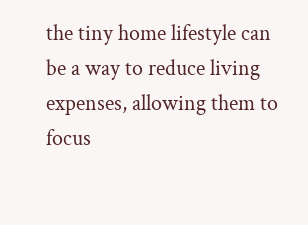the tiny home lifestyle can be a way to reduce living expenses, allowing them to focus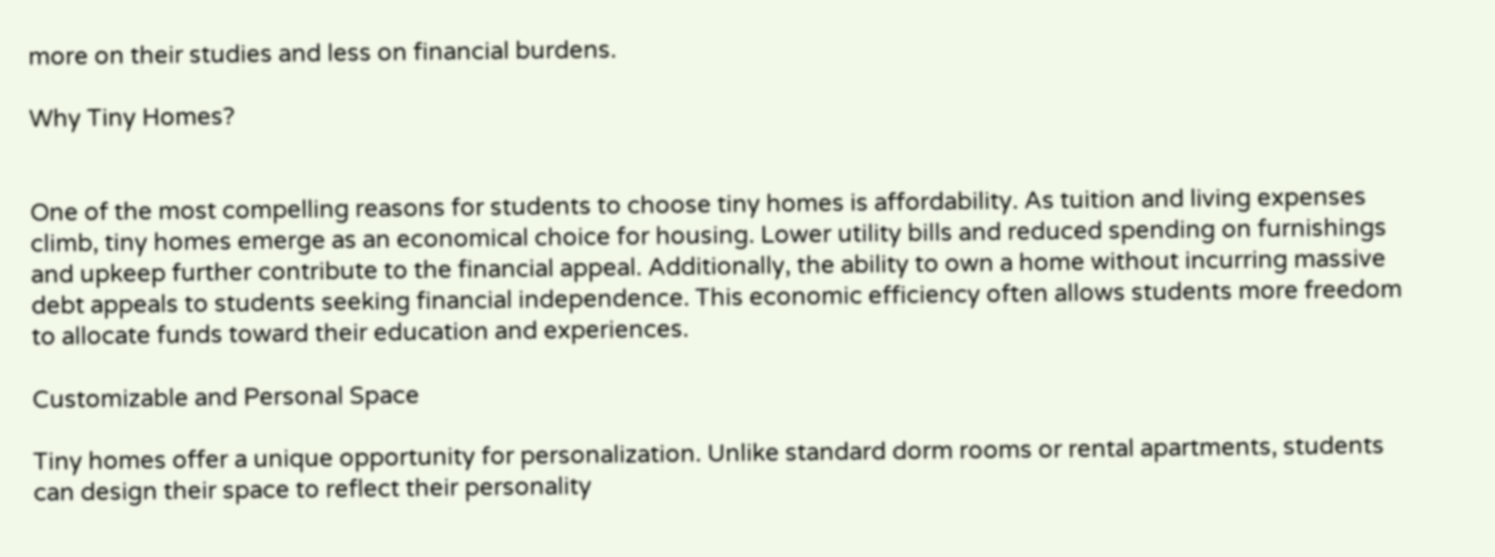more on their studies and less on financial burdens.

Why Tiny Homes?


One of the most compelling reasons for students to choose tiny homes is affordability. As tuition and living expenses climb, tiny homes emerge as an economical choice for housing. Lower utility bills and reduced spending on furnishings and upkeep further contribute to the financial appeal. Additionally, the ability to own a home without incurring massive debt appeals to students seeking financial independence. This economic efficiency often allows students more freedom to allocate funds toward their education and experiences.

Customizable and Personal Space

Tiny homes offer a unique opportunity for personalization. Unlike standard dorm rooms or rental apartments, students can design their space to reflect their personality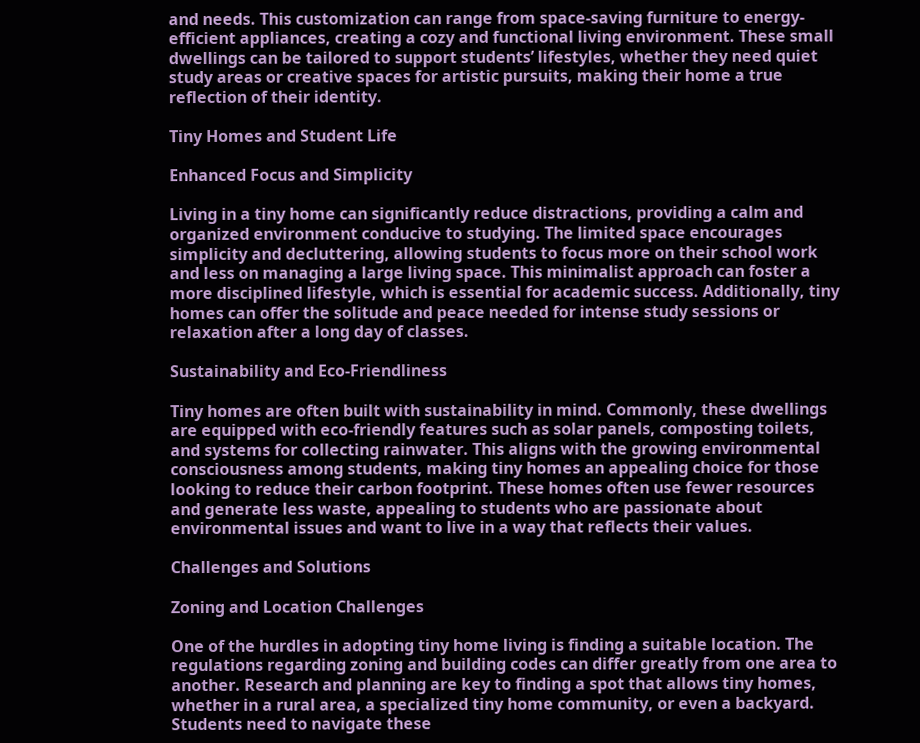and needs. This customization can range from space-saving furniture to energy-efficient appliances, creating a cozy and functional living environment. These small dwellings can be tailored to support students’ lifestyles, whether they need quiet study areas or creative spaces for artistic pursuits, making their home a true reflection of their identity.

Tiny Homes and Student Life

Enhanced Focus and Simplicity

Living in a tiny home can significantly reduce distractions, providing a calm and organized environment conducive to studying. The limited space encourages simplicity and decluttering, allowing students to focus more on their school work and less on managing a large living space. This minimalist approach can foster a more disciplined lifestyle, which is essential for academic success. Additionally, tiny homes can offer the solitude and peace needed for intense study sessions or relaxation after a long day of classes.

Sustainability and Eco-Friendliness

Tiny homes are often built with sustainability in mind. Commonly, these dwellings are equipped with eco-friendly features such as solar panels, composting toilets, and systems for collecting rainwater. This aligns with the growing environmental consciousness among students, making tiny homes an appealing choice for those looking to reduce their carbon footprint. These homes often use fewer resources and generate less waste, appealing to students who are passionate about environmental issues and want to live in a way that reflects their values.

Challenges and Solutions

Zoning and Location Challenges

One of the hurdles in adopting tiny home living is finding a suitable location. The regulations regarding zoning and building codes can differ greatly from one area to another. Research and planning are key to finding a spot that allows tiny homes, whether in a rural area, a specialized tiny home community, or even a backyard. Students need to navigate these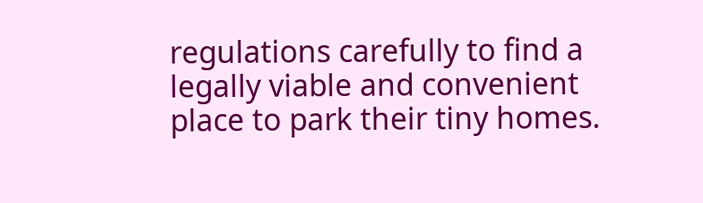regulations carefully to find a legally viable and convenient place to park their tiny homes.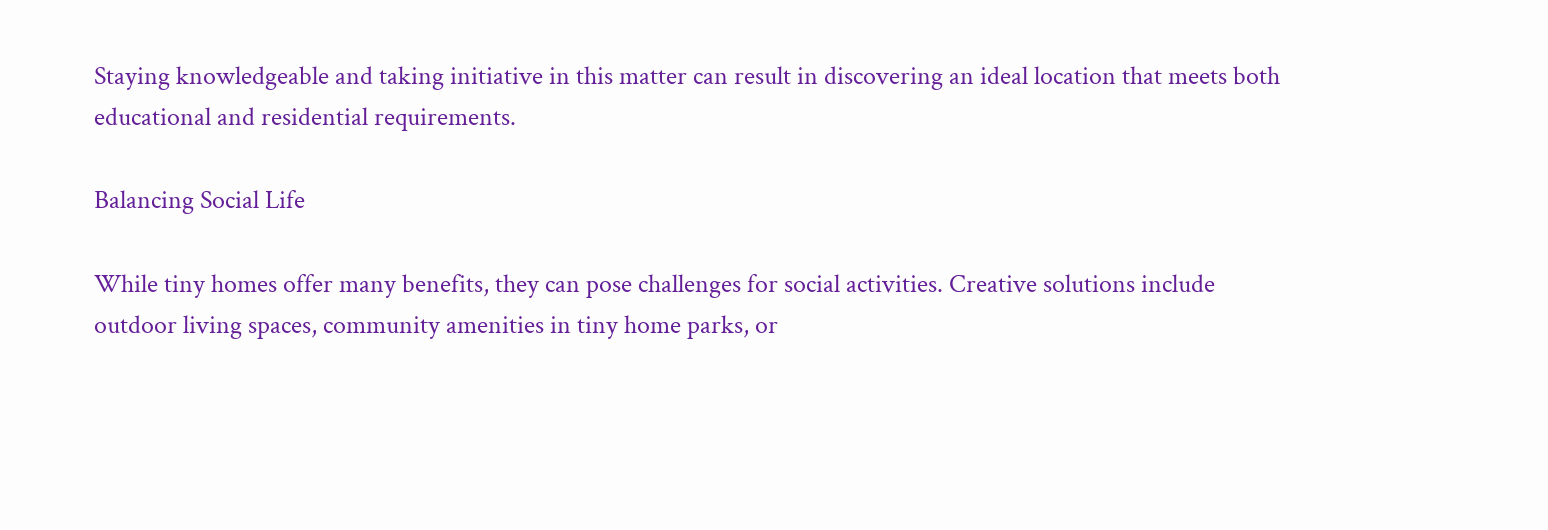Staying knowledgeable and taking initiative in this matter can result in discovering an ideal location that meets both educational and residential requirements.

Balancing Social Life

While tiny homes offer many benefits, they can pose challenges for social activities. Creative solutions include outdoor living spaces, community amenities in tiny home parks, or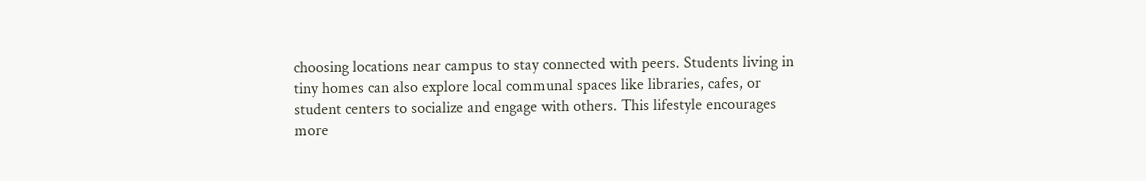choosing locations near campus to stay connected with peers. Students living in tiny homes can also explore local communal spaces like libraries, cafes, or student centers to socialize and engage with others. This lifestyle encourages more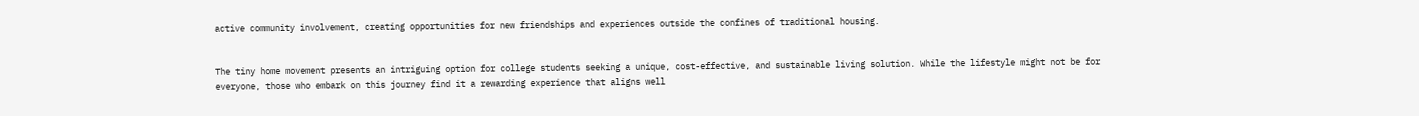active community involvement, creating opportunities for new friendships and experiences outside the confines of traditional housing.


The tiny home movement presents an intriguing option for college students seeking a unique, cost-effective, and sustainable living solution. While the lifestyle might not be for everyone, those who embark on this journey find it a rewarding experience that aligns well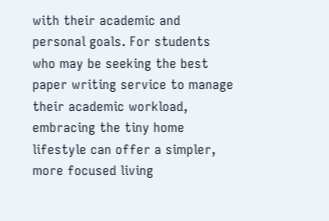with their academic and personal goals. For students who may be seeking the best paper writing service to manage their academic workload, embracing the tiny home lifestyle can offer a simpler, more focused living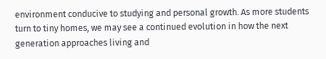environment conducive to studying and personal growth. As more students turn to tiny homes, we may see a continued evolution in how the next generation approaches living and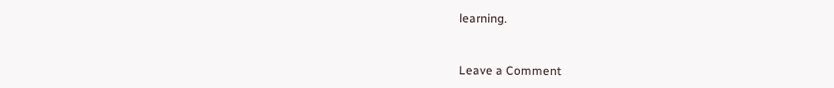learning.


Leave a Comment